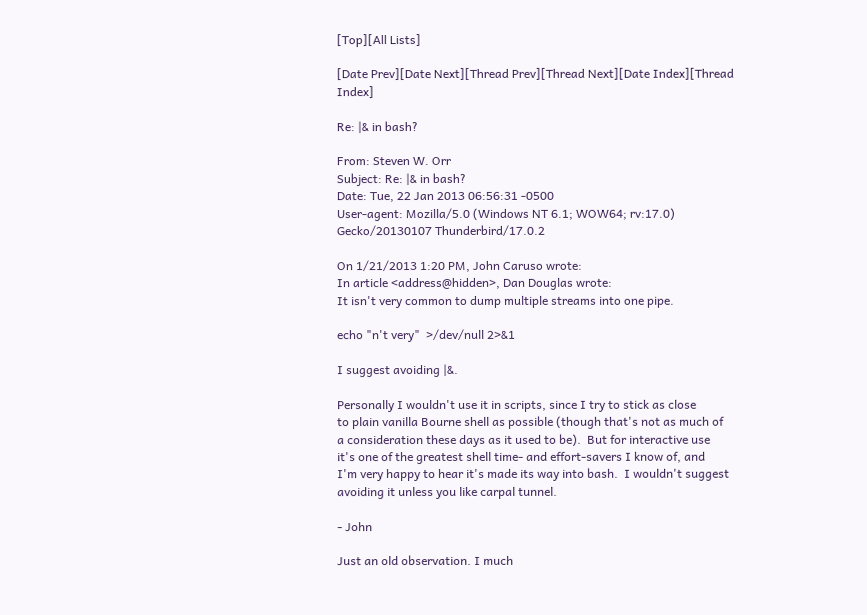[Top][All Lists]

[Date Prev][Date Next][Thread Prev][Thread Next][Date Index][Thread Index]

Re: |& in bash?

From: Steven W. Orr
Subject: Re: |& in bash?
Date: Tue, 22 Jan 2013 06:56:31 -0500
User-agent: Mozilla/5.0 (Windows NT 6.1; WOW64; rv:17.0) Gecko/20130107 Thunderbird/17.0.2

On 1/21/2013 1:20 PM, John Caruso wrote:
In article <address@hidden>, Dan Douglas wrote:
It isn't very common to dump multiple streams into one pipe.

echo "n't very"  >/dev/null 2>&1

I suggest avoiding |&.

Personally I wouldn't use it in scripts, since I try to stick as close
to plain vanilla Bourne shell as possible (though that's not as much of
a consideration these days as it used to be).  But for interactive use
it's one of the greatest shell time- and effort-savers I know of, and
I'm very happy to hear it's made its way into bash.  I wouldn't suggest
avoiding it unless you like carpal tunnel.

- John

Just an old observation. I much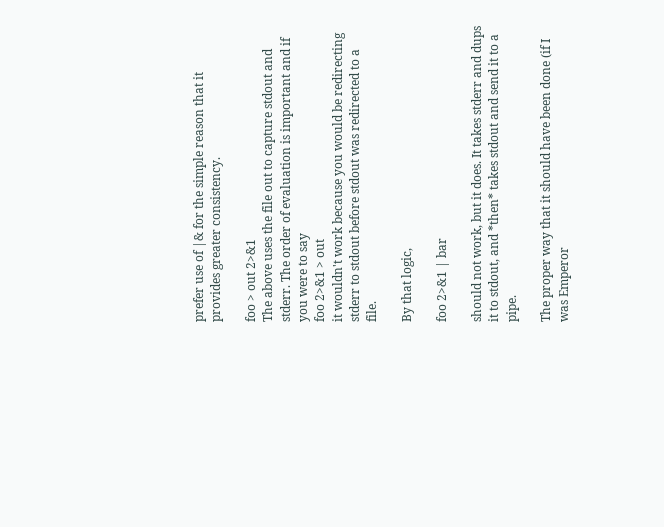prefer use of |& for the simple reason that it provides greater consistency.

foo > out 2>&1
The above uses the file out to capture stdout and stderr. The order of evaluation is important and if you were to say
foo 2>&1 > out
it wouldn't work because you would be redirecting stderr to stdout before stdout was redirected to a file.

By that logic,

foo 2>&1 | bar

should not work, but it does. It takes stderr and dups it to stdout, and *then* takes stdout and send it to a pipe.

The proper way that it should have been done (if I was Emperor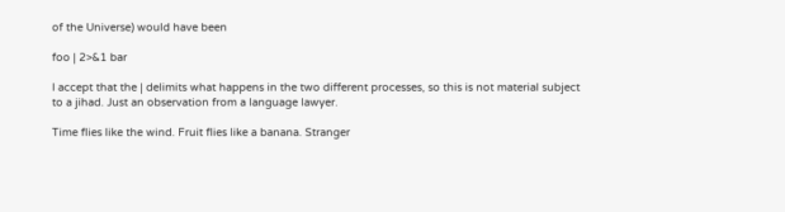of the Universe) would have been

foo | 2>&1 bar

I accept that the | delimits what happens in the two different processes, so this is not material subject to a jihad. Just an observation from a language lawyer.

Time flies like the wind. Fruit flies like a banana. Stranger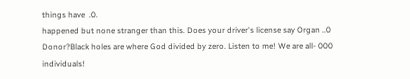things have  .0.
happened but none stranger than this. Does your driver's license say Organ ..0
Donor?Black holes are where God divided by zero. Listen to me! We are all- 000
individuals!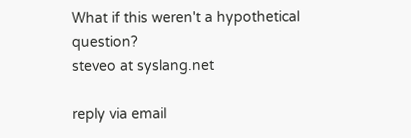What if this weren't a hypothetical question?
steveo at syslang.net

reply via email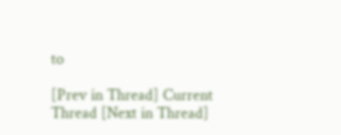to

[Prev in Thread] Current Thread [Next in Thread]